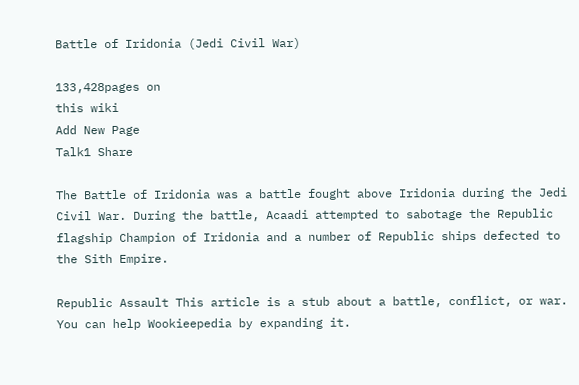Battle of Iridonia (Jedi Civil War)

133,428pages on
this wiki
Add New Page
Talk1 Share

The Battle of Iridonia was a battle fought above Iridonia during the Jedi Civil War. During the battle, Acaadi attempted to sabotage the Republic flagship Champion of Iridonia and a number of Republic ships defected to the Sith Empire.

Republic Assault This article is a stub about a battle, conflict, or war. You can help Wookieepedia by expanding it.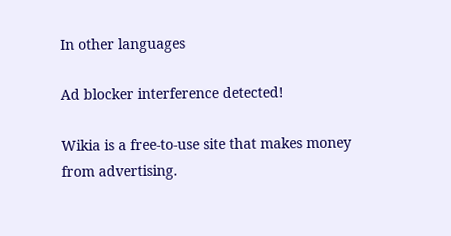In other languages

Ad blocker interference detected!

Wikia is a free-to-use site that makes money from advertising.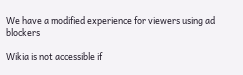We have a modified experience for viewers using ad blockers

Wikia is not accessible if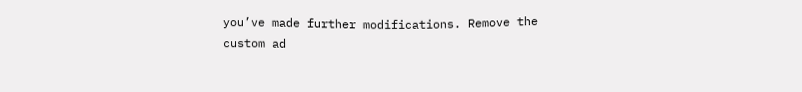you’ve made further modifications. Remove the custom ad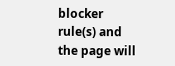blocker rule(s) and the page will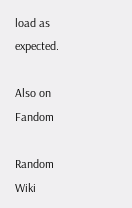load as expected.

Also on Fandom

Random Wiki